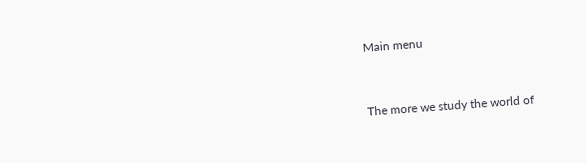Main menu


The more we study the world of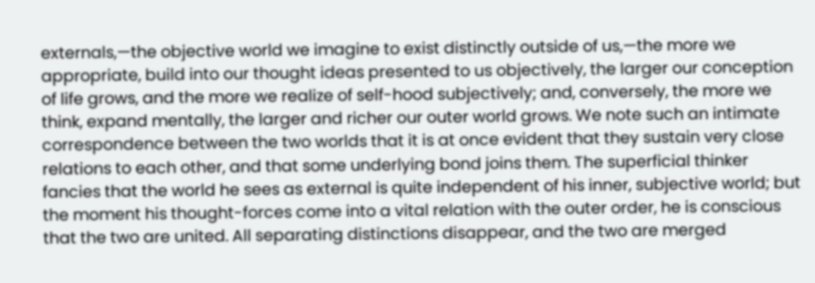externals,—the objective world we imagine to exist distinctly outside of us,—the more we appropriate, build into our thought ideas presented to us objectively, the larger our conception of life grows, and the more we realize of self-hood subjectively; and, conversely, the more we think, expand mentally, the larger and richer our outer world grows. We note such an intimate correspondence between the two worlds that it is at once evident that they sustain very close relations to each other, and that some underlying bond joins them. The superficial thinker fancies that the world he sees as external is quite independent of his inner, subjective world; but the moment his thought-forces come into a vital relation with the outer order, he is conscious that the two are united. All separating distinctions disappear, and the two are merged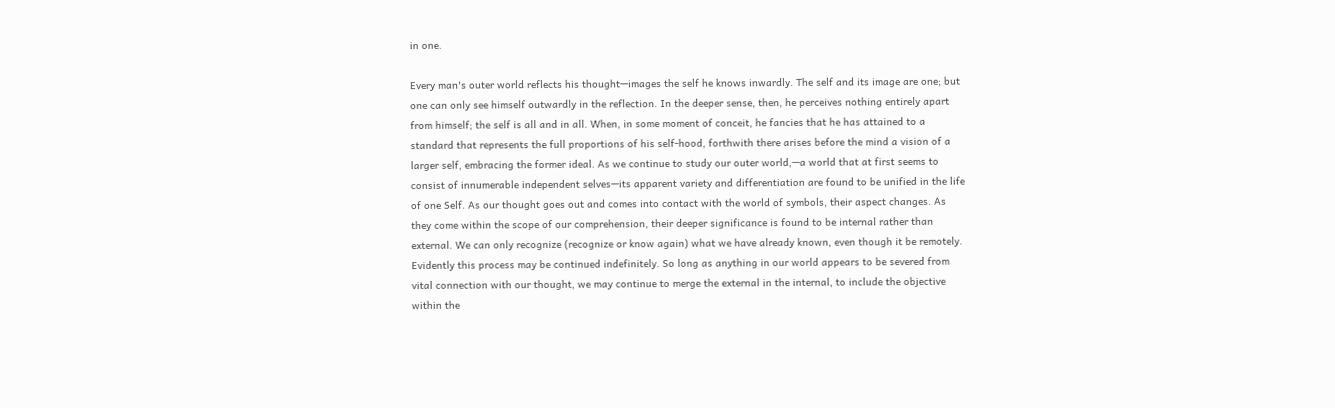in one.

Every man's outer world reflects his thought—images the self he knows inwardly. The self and its image are one; but one can only see himself outwardly in the reflection. In the deeper sense, then, he perceives nothing entirely apart from himself; the self is all and in all. When, in some moment of conceit, he fancies that he has attained to a standard that represents the full proportions of his self-hood, forthwith there arises before the mind a vision of a larger self, embracing the former ideal. As we continue to study our outer world,—a world that at first seems to consist of innumerable independent selves—its apparent variety and differentiation are found to be unified in the life of one Self. As our thought goes out and comes into contact with the world of symbols, their aspect changes. As they come within the scope of our comprehension, their deeper significance is found to be internal rather than external. We can only recognize (recognize or know again) what we have already known, even though it be remotely. Evidently this process may be continued indefinitely. So long as anything in our world appears to be severed from vital connection with our thought, we may continue to merge the external in the internal, to include the objective within the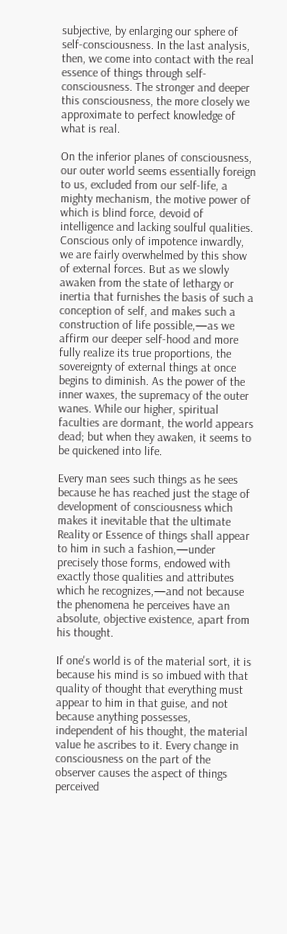subjective, by enlarging our sphere of self-consciousness. In the last analysis, then, we come into contact with the real essence of things through self-consciousness. The stronger and deeper this consciousness, the more closely we approximate to perfect knowledge of what is real.

On the inferior planes of consciousness, our outer world seems essentially foreign to us, excluded from our self-life, a mighty mechanism, the motive power of which is blind force, devoid of intelligence and lacking soulful qualities. Conscious only of impotence inwardly, we are fairly overwhelmed by this show of external forces. But as we slowly awaken from the state of lethargy or inertia that furnishes the basis of such a conception of self, and makes such a construction of life possible,—as we affirm our deeper self-hood and more fully realize its true proportions, the sovereignty of external things at once begins to diminish. As the power of the inner waxes, the supremacy of the outer wanes. While our higher, spiritual faculties are dormant, the world appears dead; but when they awaken, it seems to be quickened into life.

Every man sees such things as he sees because he has reached just the stage of development of consciousness which makes it inevitable that the ultimate Reality or Essence of things shall appear to him in such a fashion,—under precisely those forms, endowed with exactly those qualities and attributes which he recognizes,—and not because the phenomena he perceives have an absolute, objective existence, apart from his thought.

If one's world is of the material sort, it is because his mind is so imbued with that quality of thought that everything must appear to him in that guise, and not because anything possesses, independent of his thought, the material value he ascribes to it. Every change in consciousness on the part of the observer causes the aspect of things perceived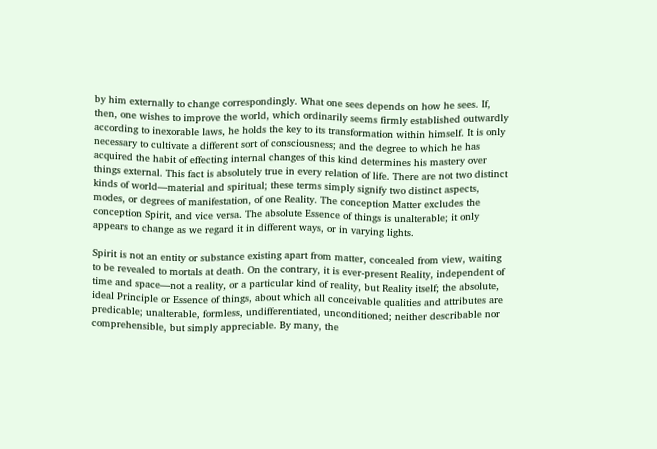by him externally to change correspondingly. What one sees depends on how he sees. If, then, one wishes to improve the world, which ordinarily seems firmly established outwardly according to inexorable laws, he holds the key to its transformation within himself. It is only necessary to cultivate a different sort of consciousness; and the degree to which he has acquired the habit of effecting internal changes of this kind determines his mastery over things external. This fact is absolutely true in every relation of life. There are not two distinct kinds of world—material and spiritual; these terms simply signify two distinct aspects, modes, or degrees of manifestation, of one Reality. The conception Matter excludes the conception Spirit, and vice versa. The absolute Essence of things is unalterable; it only appears to change as we regard it in different ways, or in varying lights.

Spirit is not an entity or substance existing apart from matter, concealed from view, waiting to be revealed to mortals at death. On the contrary, it is ever-present Reality, independent of time and space—not a reality, or a particular kind of reality, but Reality itself; the absolute, ideal Principle or Essence of things, about which all conceivable qualities and attributes are predicable; unalterable, formless, undifferentiated, unconditioned; neither describable nor comprehensible, but simply appreciable. By many, the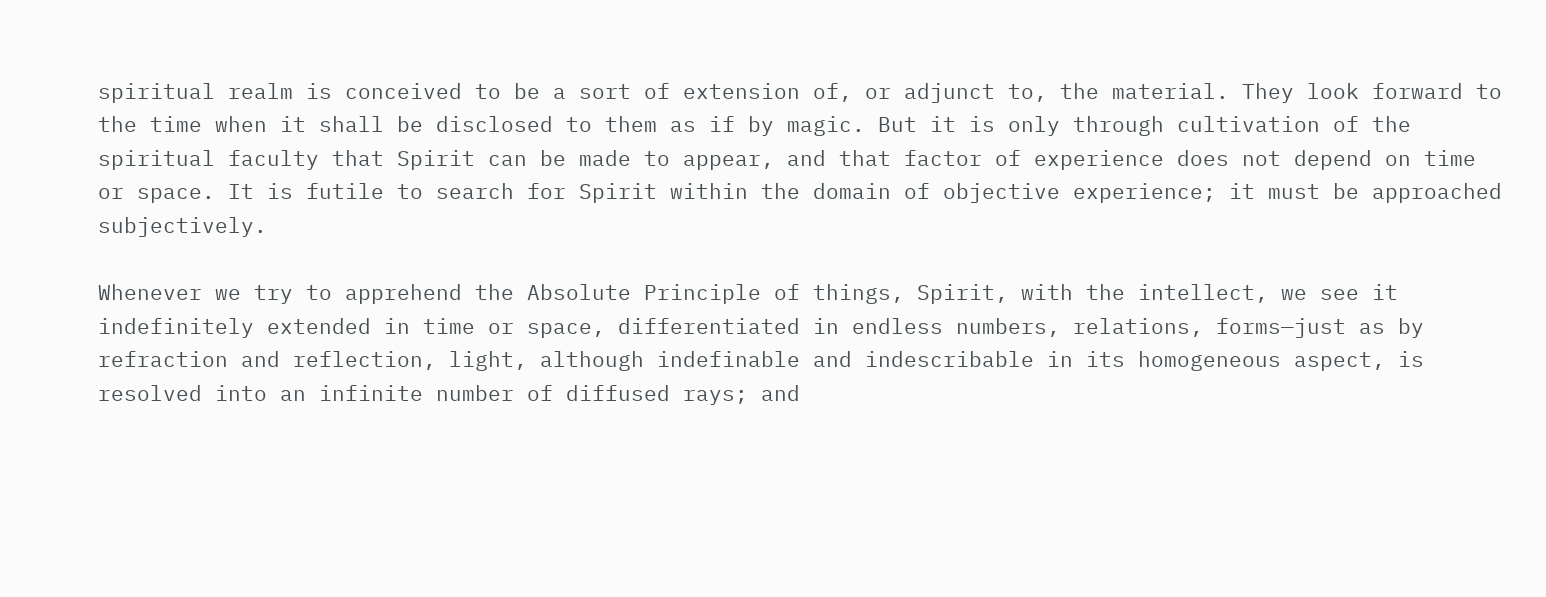spiritual realm is conceived to be a sort of extension of, or adjunct to, the material. They look forward to the time when it shall be disclosed to them as if by magic. But it is only through cultivation of the spiritual faculty that Spirit can be made to appear, and that factor of experience does not depend on time or space. It is futile to search for Spirit within the domain of objective experience; it must be approached subjectively.

Whenever we try to apprehend the Absolute Principle of things, Spirit, with the intellect, we see it indefinitely extended in time or space, differentiated in endless numbers, relations, forms—just as by refraction and reflection, light, although indefinable and indescribable in its homogeneous aspect, is resolved into an infinite number of diffused rays; and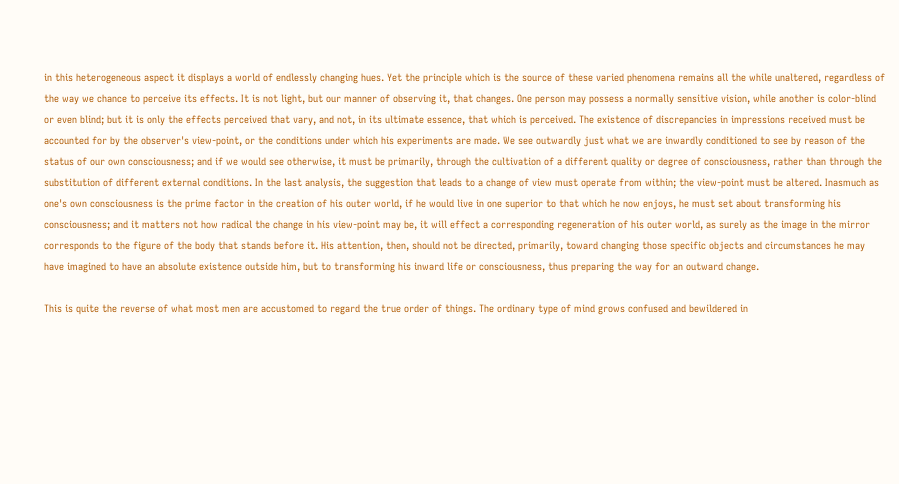in this heterogeneous aspect it displays a world of endlessly changing hues. Yet the principle which is the source of these varied phenomena remains all the while unaltered, regardless of the way we chance to perceive its effects. It is not light, but our manner of observing it, that changes. One person may possess a normally sensitive vision, while another is color-blind or even blind; but it is only the effects perceived that vary, and not, in its ultimate essence, that which is perceived. The existence of discrepancies in impressions received must be accounted for by the observer's view-point, or the conditions under which his experiments are made. We see outwardly just what we are inwardly conditioned to see by reason of the status of our own consciousness; and if we would see otherwise, it must be primarily, through the cultivation of a different quality or degree of consciousness, rather than through the substitution of different external conditions. In the last analysis, the suggestion that leads to a change of view must operate from within; the view-point must be altered. Inasmuch as one's own consciousness is the prime factor in the creation of his outer world, if he would live in one superior to that which he now enjoys, he must set about transforming his consciousness; and it matters not how radical the change in his view-point may be, it will effect a corresponding regeneration of his outer world, as surely as the image in the mirror corresponds to the figure of the body that stands before it. His attention, then, should not be directed, primarily, toward changing those specific objects and circumstances he may have imagined to have an absolute existence outside him, but to transforming his inward life or consciousness, thus preparing the way for an outward change.

This is quite the reverse of what most men are accustomed to regard the true order of things. The ordinary type of mind grows confused and bewildered in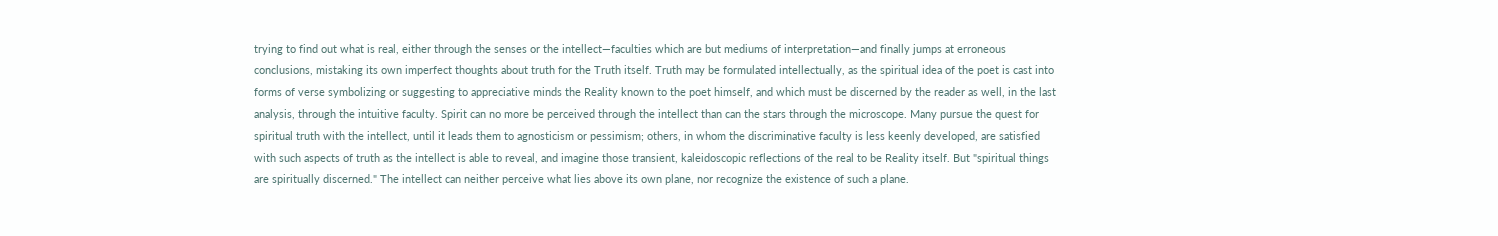trying to find out what is real, either through the senses or the intellect—faculties which are but mediums of interpretation—and finally jumps at erroneous conclusions, mistaking its own imperfect thoughts about truth for the Truth itself. Truth may be formulated intellectually, as the spiritual idea of the poet is cast into forms of verse symbolizing or suggesting to appreciative minds the Reality known to the poet himself, and which must be discerned by the reader as well, in the last analysis, through the intuitive faculty. Spirit can no more be perceived through the intellect than can the stars through the microscope. Many pursue the quest for spiritual truth with the intellect, until it leads them to agnosticism or pessimism; others, in whom the discriminative faculty is less keenly developed, are satisfied with such aspects of truth as the intellect is able to reveal, and imagine those transient, kaleidoscopic reflections of the real to be Reality itself. But "spiritual things are spiritually discerned." The intellect can neither perceive what lies above its own plane, nor recognize the existence of such a plane.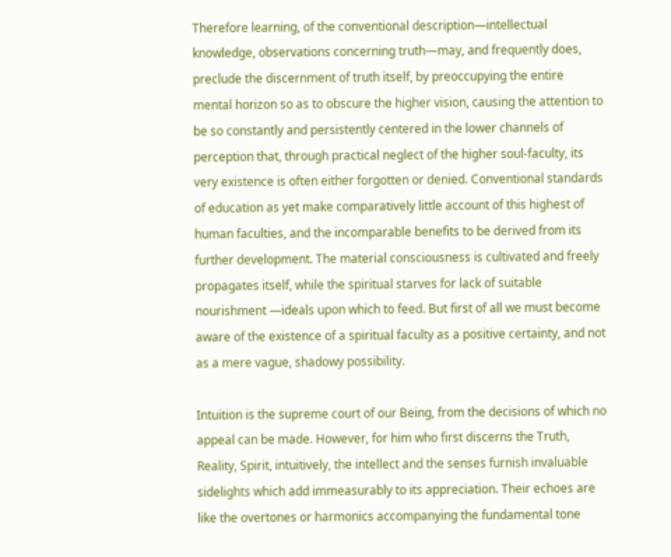Therefore learning, of the conventional description—intellectual knowledge, observations concerning truth—may, and frequently does, preclude the discernment of truth itself, by preoccupying the entire mental horizon so as to obscure the higher vision, causing the attention to be so constantly and persistently centered in the lower channels of perception that, through practical neglect of the higher soul-faculty, its very existence is often either forgotten or denied. Conventional standards of education as yet make comparatively little account of this highest of human faculties, and the incomparable benefits to be derived from its further development. The material consciousness is cultivated and freely propagates itself, while the spiritual starves for lack of suitable nourishment —ideals upon which to feed. But first of all we must become aware of the existence of a spiritual faculty as a positive certainty, and not as a mere vague, shadowy possibility.

Intuition is the supreme court of our Being, from the decisions of which no appeal can be made. However, for him who first discerns the Truth, Reality, Spirit, intuitively, the intellect and the senses furnish invaluable sidelights which add immeasurably to its appreciation. Their echoes are like the overtones or harmonics accompanying the fundamental tone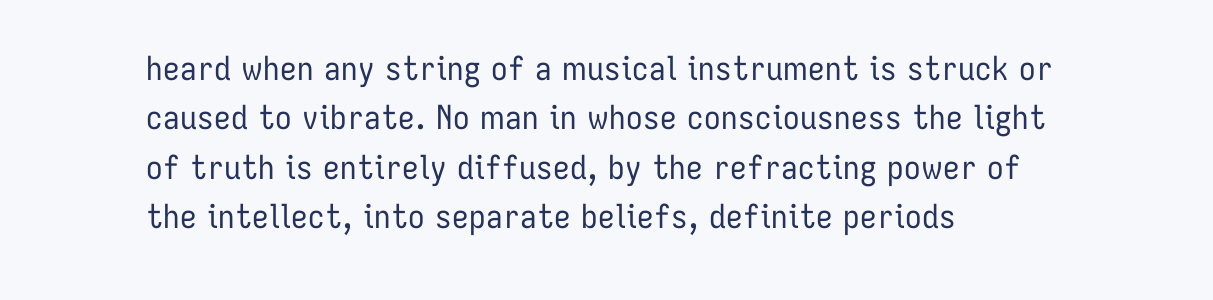heard when any string of a musical instrument is struck or caused to vibrate. No man in whose consciousness the light of truth is entirely diffused, by the refracting power of the intellect, into separate beliefs, definite periods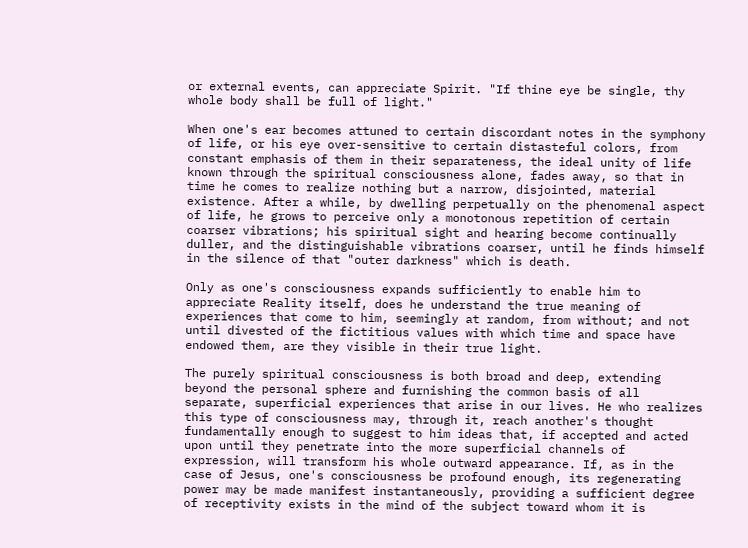or external events, can appreciate Spirit. "If thine eye be single, thy whole body shall be full of light."

When one's ear becomes attuned to certain discordant notes in the symphony of life, or his eye over-sensitive to certain distasteful colors, from constant emphasis of them in their separateness, the ideal unity of life known through the spiritual consciousness alone, fades away, so that in time he comes to realize nothing but a narrow, disjointed, material existence. After a while, by dwelling perpetually on the phenomenal aspect of life, he grows to perceive only a monotonous repetition of certain coarser vibrations; his spiritual sight and hearing become continually duller, and the distinguishable vibrations coarser, until he finds himself in the silence of that "outer darkness" which is death.

Only as one's consciousness expands sufficiently to enable him to appreciate Reality itself, does he understand the true meaning of experiences that come to him, seemingly at random, from without; and not until divested of the fictitious values with which time and space have endowed them, are they visible in their true light.

The purely spiritual consciousness is both broad and deep, extending beyond the personal sphere and furnishing the common basis of all separate, superficial experiences that arise in our lives. He who realizes this type of consciousness may, through it, reach another's thought fundamentally enough to suggest to him ideas that, if accepted and acted upon until they penetrate into the more superficial channels of expression, will transform his whole outward appearance. If, as in the case of Jesus, one's consciousness be profound enough, its regenerating power may be made manifest instantaneously, providing a sufficient degree of receptivity exists in the mind of the subject toward whom it is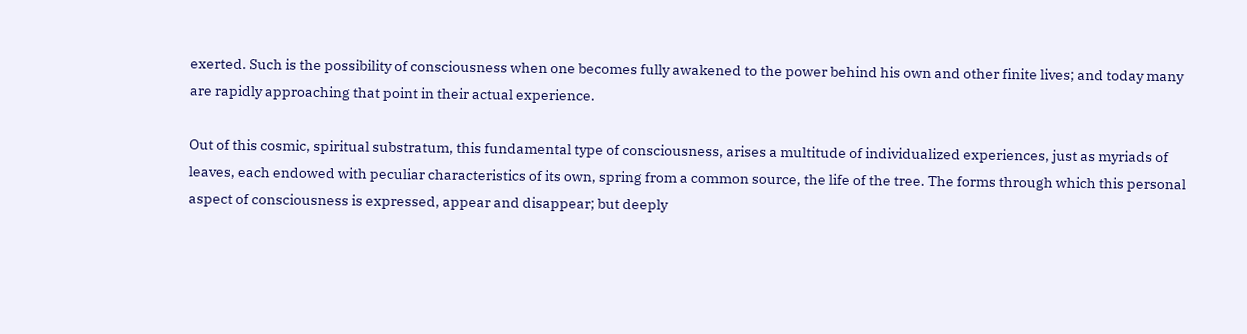exerted. Such is the possibility of consciousness when one becomes fully awakened to the power behind his own and other finite lives; and today many are rapidly approaching that point in their actual experience.

Out of this cosmic, spiritual substratum, this fundamental type of consciousness, arises a multitude of individualized experiences, just as myriads of leaves, each endowed with peculiar characteristics of its own, spring from a common source, the life of the tree. The forms through which this personal aspect of consciousness is expressed, appear and disappear; but deeply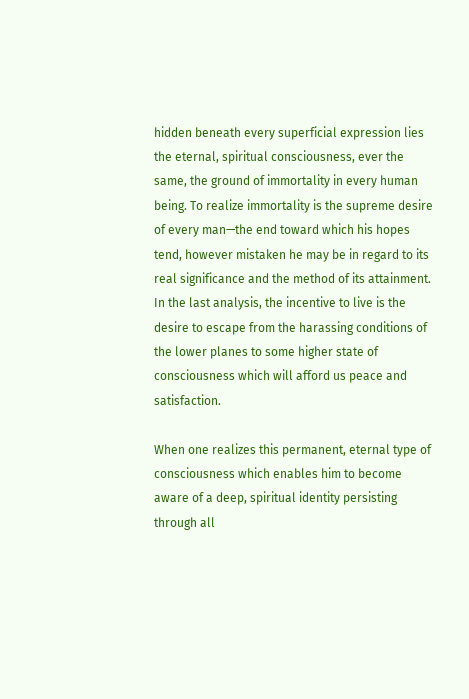hidden beneath every superficial expression lies the eternal, spiritual consciousness, ever the same, the ground of immortality in every human being. To realize immortality is the supreme desire of every man—the end toward which his hopes tend, however mistaken he may be in regard to its real significance and the method of its attainment. In the last analysis, the incentive to live is the desire to escape from the harassing conditions of the lower planes to some higher state of consciousness which will afford us peace and satisfaction.

When one realizes this permanent, eternal type of consciousness which enables him to become aware of a deep, spiritual identity persisting through all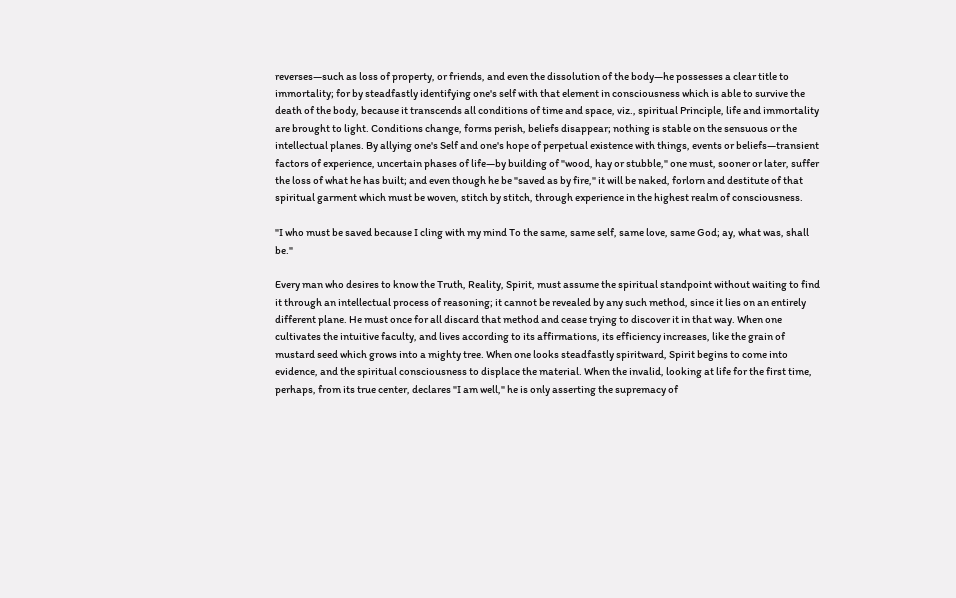reverses—such as loss of property, or friends, and even the dissolution of the body—he possesses a clear title to immortality; for by steadfastly identifying one's self with that element in consciousness which is able to survive the death of the body, because it transcends all conditions of time and space, viz., spiritual Principle, life and immortality are brought to light. Conditions change, forms perish, beliefs disappear; nothing is stable on the sensuous or the intellectual planes. By allying one's Self and one's hope of perpetual existence with things, events or beliefs—transient factors of experience, uncertain phases of life—by building of "wood, hay or stubble," one must, sooner or later, suffer the loss of what he has built; and even though he be "saved as by fire," it will be naked, forlorn and destitute of that spiritual garment which must be woven, stitch by stitch, through experience in the highest realm of consciousness.

"I who must be saved because I cling with my mind To the same, same self, same love, same God; ay, what was, shall be."

Every man who desires to know the Truth, Reality, Spirit, must assume the spiritual standpoint without waiting to find it through an intellectual process of reasoning; it cannot be revealed by any such method, since it lies on an entirely different plane. He must once for all discard that method and cease trying to discover it in that way. When one cultivates the intuitive faculty, and lives according to its affirmations, its efficiency increases, like the grain of mustard seed which grows into a mighty tree. When one looks steadfastly spiritward, Spirit begins to come into evidence, and the spiritual consciousness to displace the material. When the invalid, looking at life for the first time, perhaps, from its true center, declares "I am well," he is only asserting the supremacy of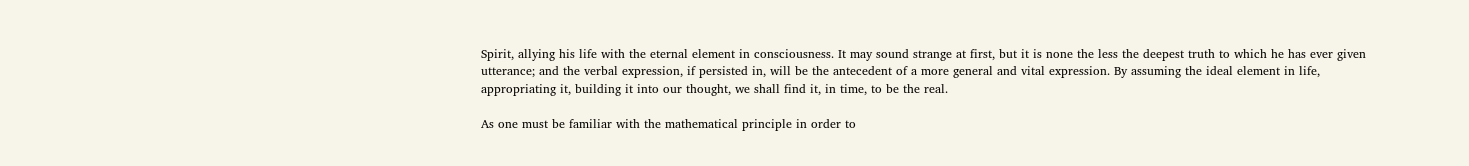Spirit, allying his life with the eternal element in consciousness. It may sound strange at first, but it is none the less the deepest truth to which he has ever given utterance; and the verbal expression, if persisted in, will be the antecedent of a more general and vital expression. By assuming the ideal element in life, appropriating it, building it into our thought, we shall find it, in time, to be the real.

As one must be familiar with the mathematical principle in order to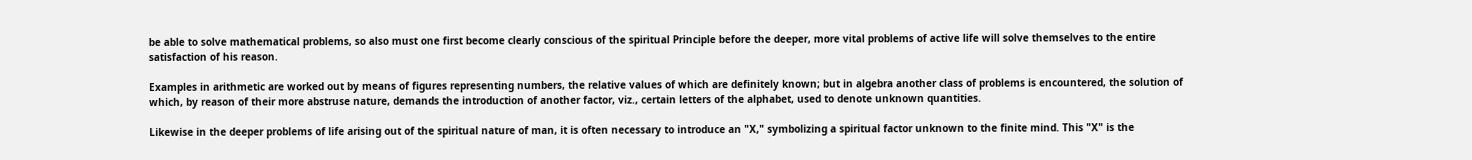be able to solve mathematical problems, so also must one first become clearly conscious of the spiritual Principle before the deeper, more vital problems of active life will solve themselves to the entire satisfaction of his reason.

Examples in arithmetic are worked out by means of figures representing numbers, the relative values of which are definitely known; but in algebra another class of problems is encountered, the solution of which, by reason of their more abstruse nature, demands the introduction of another factor, viz., certain letters of the alphabet, used to denote unknown quantities.

Likewise in the deeper problems of life arising out of the spiritual nature of man, it is often necessary to introduce an "X," symbolizing a spiritual factor unknown to the finite mind. This "X" is the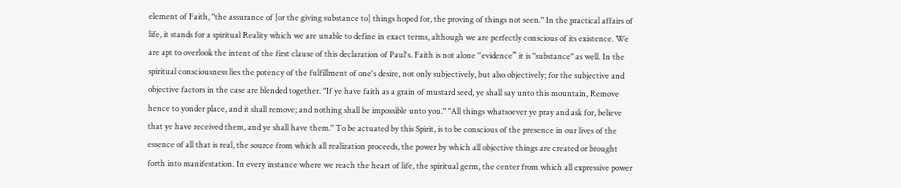element of Faith, "the assurance of [or the giving substance to] things hoped for, the proving of things not seen." In the practical affairs of life, it stands for a spiritual Reality which we are unable to define in exact terms, although we are perfectly conscious of its existence. We are apt to overlook the intent of the first clause of this declaration of Paul's. Faith is not alone ''evidence” it is "substance" as well. In the spiritual consciousness lies the potency of the fulfillment of one's desire, not only subjectively, but also objectively; for the subjective and objective factors in the case are blended together. "If ye have faith as a grain of mustard seed, ye shall say unto this mountain, Remove hence to yonder place, and it shall remove; and nothing shall be impossible unto you." "All things whatsoever ye pray and ask for, believe that ye have received them, and ye shall have them." To be actuated by this Spirit, is to be conscious of the presence in our lives of the essence of all that is real, the source from which all realization proceeds, the power by which all objective things are created or brought forth into manifestation. In every instance where we reach the heart of life, the spiritual germ, the center from which all expressive power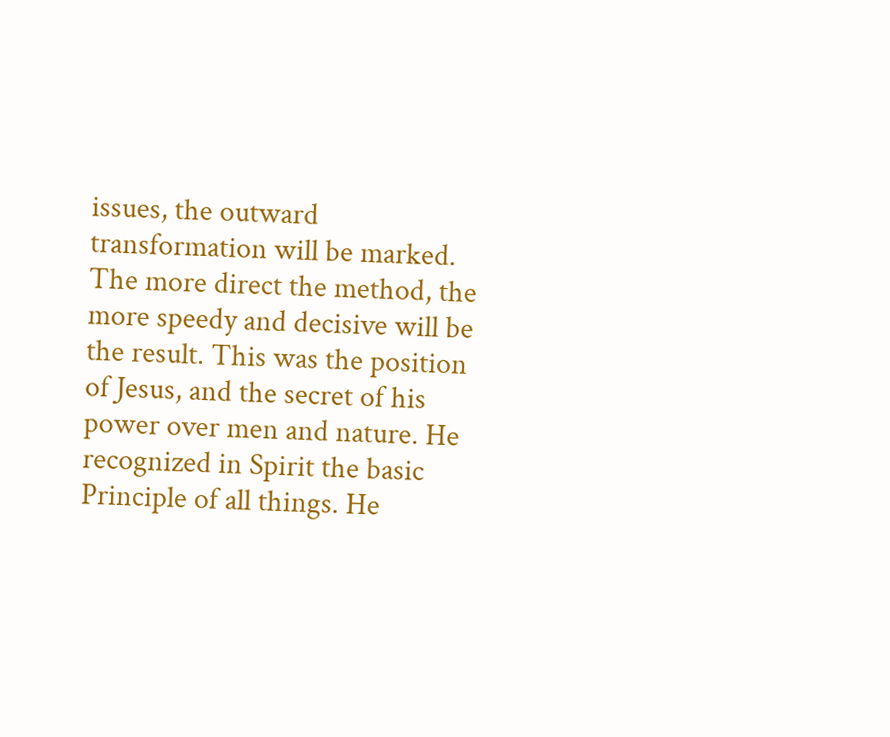issues, the outward transformation will be marked. The more direct the method, the more speedy and decisive will be the result. This was the position of Jesus, and the secret of his power over men and nature. He recognized in Spirit the basic Principle of all things. He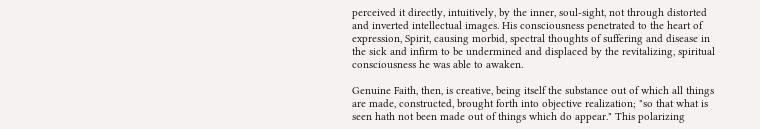perceived it directly, intuitively, by the inner, soul-sight, not through distorted and inverted intellectual images. His consciousness penetrated to the heart of expression, Spirit, causing morbid, spectral thoughts of suffering and disease in the sick and infirm to be undermined and displaced by the revitalizing, spiritual consciousness he was able to awaken.

Genuine Faith, then, is creative, being itself the substance out of which all things are made, constructed, brought forth into objective realization; "so that what is seen hath not been made out of things which do appear." This polarizing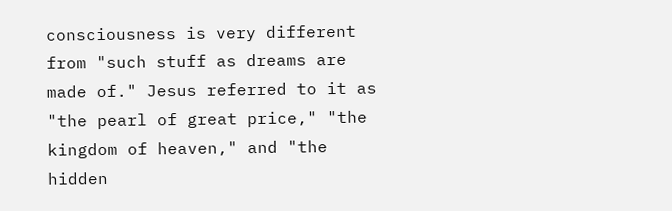consciousness is very different from "such stuff as dreams are made of." Jesus referred to it as "the pearl of great price," "the kingdom of heaven," and "the hidden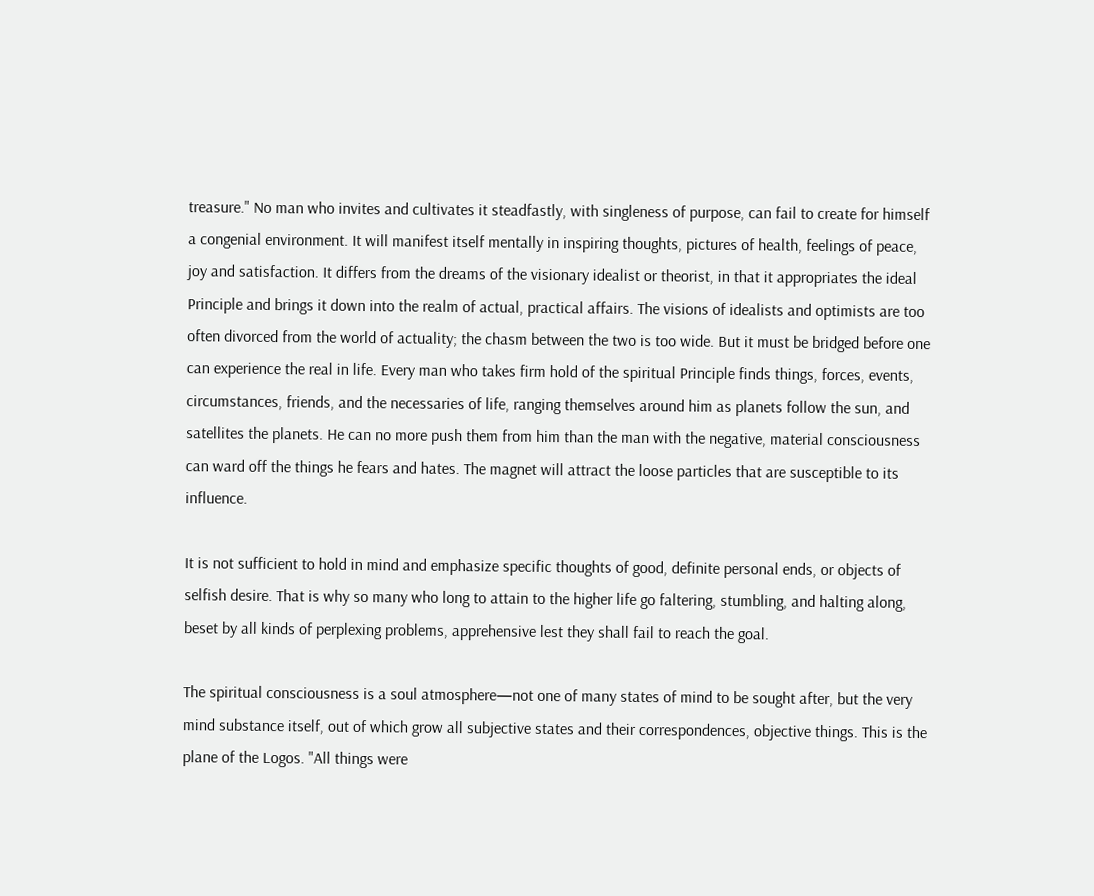treasure." No man who invites and cultivates it steadfastly, with singleness of purpose, can fail to create for himself a congenial environment. It will manifest itself mentally in inspiring thoughts, pictures of health, feelings of peace, joy and satisfaction. It differs from the dreams of the visionary idealist or theorist, in that it appropriates the ideal Principle and brings it down into the realm of actual, practical affairs. The visions of idealists and optimists are too often divorced from the world of actuality; the chasm between the two is too wide. But it must be bridged before one can experience the real in life. Every man who takes firm hold of the spiritual Principle finds things, forces, events, circumstances, friends, and the necessaries of life, ranging themselves around him as planets follow the sun, and satellites the planets. He can no more push them from him than the man with the negative, material consciousness can ward off the things he fears and hates. The magnet will attract the loose particles that are susceptible to its influence.

It is not sufficient to hold in mind and emphasize specific thoughts of good, definite personal ends, or objects of selfish desire. That is why so many who long to attain to the higher life go faltering, stumbling, and halting along, beset by all kinds of perplexing problems, apprehensive lest they shall fail to reach the goal.

The spiritual consciousness is a soul atmosphere—not one of many states of mind to be sought after, but the very mind substance itself, out of which grow all subjective states and their correspondences, objective things. This is the plane of the Logos. "All things were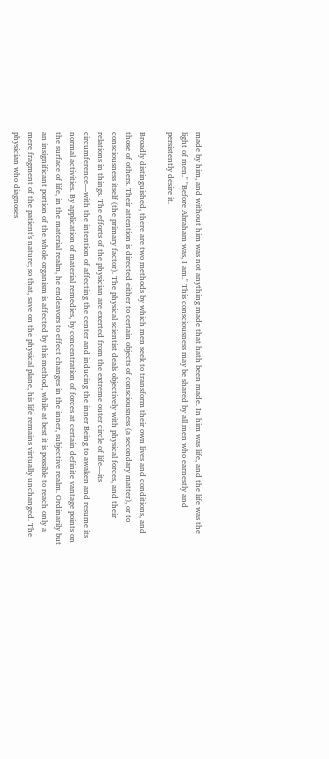made by him, and without him was not anything made that hath been made. In him was life, and the life was the light of men." "Before Abraham was, I am." This consciousness may be shared by all men who earnestly and persistently desire it.

Broadly distinguished, there are two methods by which men seek to transform their own lives and conditions, and those of others. Their attention is directed either to certain objects of consciousness (a secondary matter), or to consciousness itself (the primary factor). The physical scientist deals objectively with physical forces, and their relations in things. The efforts of the physician are exerted from the extreme outer circle of life—its circumference—with the intention of affecting the center and inducing the inner Being to awaken and resume its normal activities. By application of material remedies, by concentration of forces at certain definite vantage points on the surface of life, in the material realm, he endeavors to effect changes in the inner, subjective realm. Ordinarily but an insignificant portion of the whole organism is affected by this method, while at best it is possible to reach only a mere fragment of the patient's nature; so that, save on the physical plane, his life remains virtually unchanged. The physician who diagnoses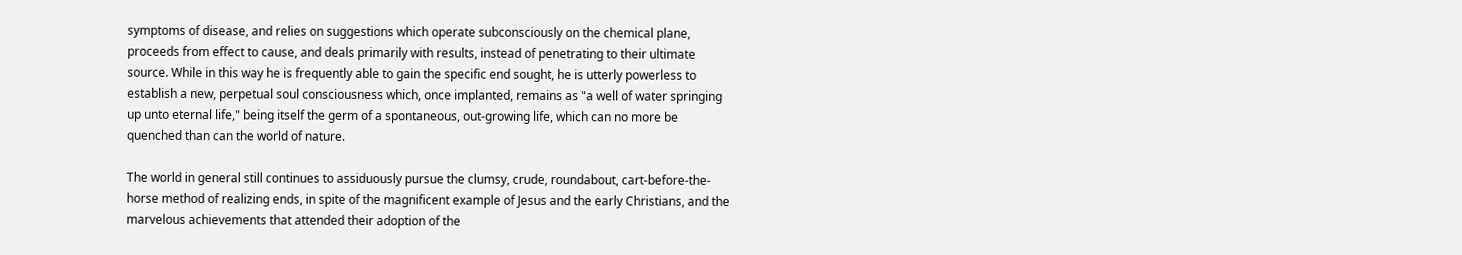symptoms of disease, and relies on suggestions which operate subconsciously on the chemical plane, proceeds from effect to cause, and deals primarily with results, instead of penetrating to their ultimate source. While in this way he is frequently able to gain the specific end sought, he is utterly powerless to establish a new, perpetual soul consciousness which, once implanted, remains as "a well of water springing up unto eternal life," being itself the germ of a spontaneous, out-growing life, which can no more be quenched than can the world of nature.

The world in general still continues to assiduously pursue the clumsy, crude, roundabout, cart-before-the-horse method of realizing ends, in spite of the magnificent example of Jesus and the early Christians, and the marvelous achievements that attended their adoption of the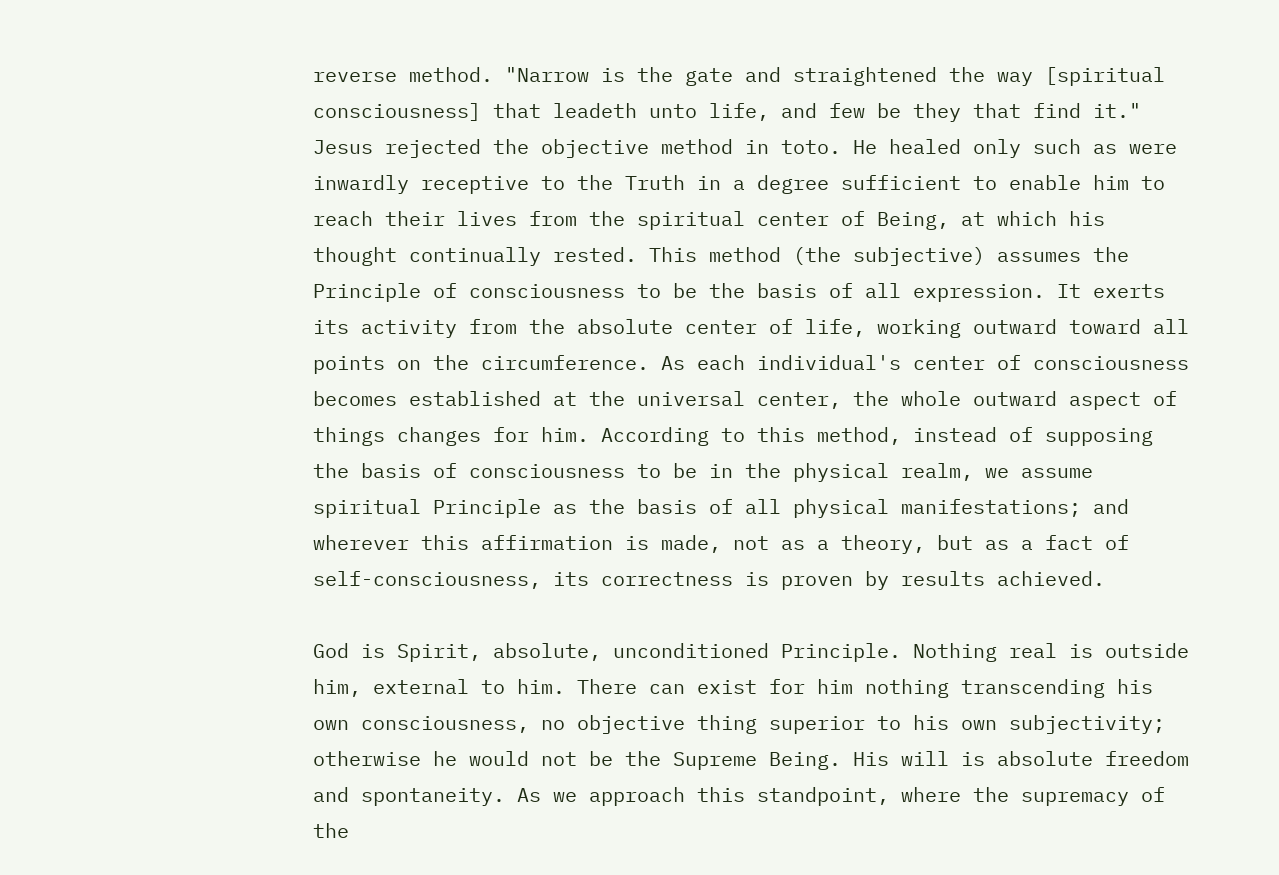reverse method. "Narrow is the gate and straightened the way [spiritual consciousness] that leadeth unto life, and few be they that find it." Jesus rejected the objective method in toto. He healed only such as were inwardly receptive to the Truth in a degree sufficient to enable him to reach their lives from the spiritual center of Being, at which his thought continually rested. This method (the subjective) assumes the Principle of consciousness to be the basis of all expression. It exerts its activity from the absolute center of life, working outward toward all points on the circumference. As each individual's center of consciousness becomes established at the universal center, the whole outward aspect of things changes for him. According to this method, instead of supposing the basis of consciousness to be in the physical realm, we assume spiritual Principle as the basis of all physical manifestations; and wherever this affirmation is made, not as a theory, but as a fact of self-consciousness, its correctness is proven by results achieved.

God is Spirit, absolute, unconditioned Principle. Nothing real is outside him, external to him. There can exist for him nothing transcending his own consciousness, no objective thing superior to his own subjectivity; otherwise he would not be the Supreme Being. His will is absolute freedom and spontaneity. As we approach this standpoint, where the supremacy of the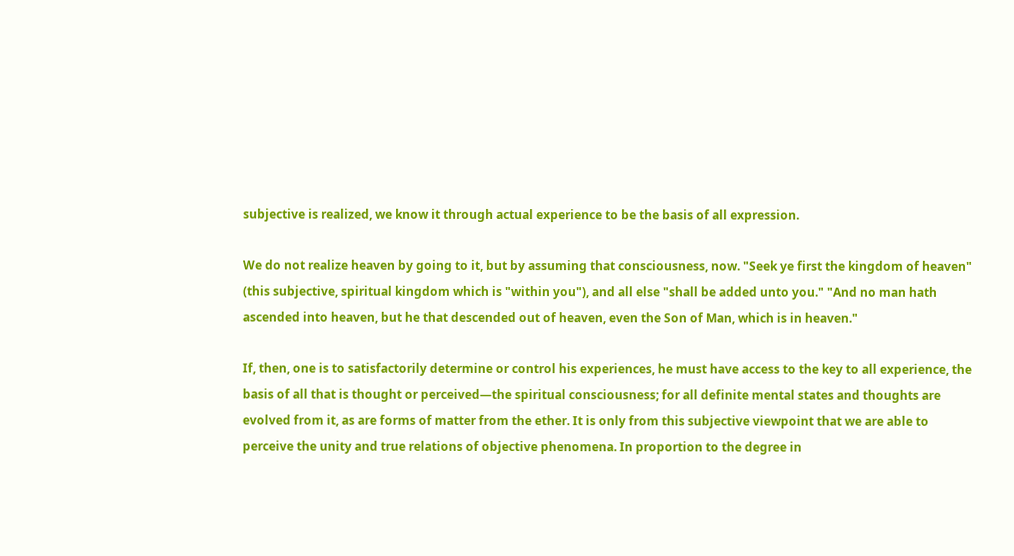subjective is realized, we know it through actual experience to be the basis of all expression.

We do not realize heaven by going to it, but by assuming that consciousness, now. "Seek ye first the kingdom of heaven" (this subjective, spiritual kingdom which is "within you"), and all else "shall be added unto you." "And no man hath ascended into heaven, but he that descended out of heaven, even the Son of Man, which is in heaven."

If, then, one is to satisfactorily determine or control his experiences, he must have access to the key to all experience, the basis of all that is thought or perceived—the spiritual consciousness; for all definite mental states and thoughts are evolved from it, as are forms of matter from the ether. It is only from this subjective viewpoint that we are able to perceive the unity and true relations of objective phenomena. In proportion to the degree in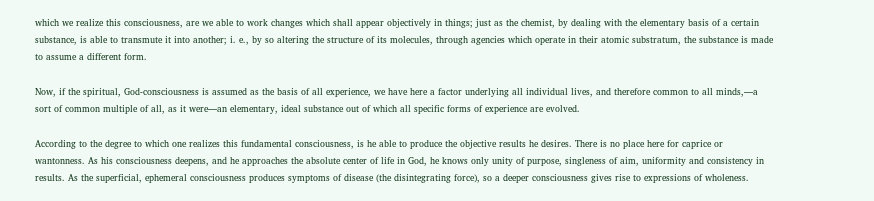which we realize this consciousness, are we able to work changes which shall appear objectively in things; just as the chemist, by dealing with the elementary basis of a certain substance, is able to transmute it into another; i. e., by so altering the structure of its molecules, through agencies which operate in their atomic substratum, the substance is made to assume a different form.

Now, if the spiritual, God-consciousness is assumed as the basis of all experience, we have here a factor underlying all individual lives, and therefore common to all minds,—a sort of common multiple of all, as it were—an elementary, ideal substance out of which all specific forms of experience are evolved.

According to the degree to which one realizes this fundamental consciousness, is he able to produce the objective results he desires. There is no place here for caprice or wantonness. As his consciousness deepens, and he approaches the absolute center of life in God, he knows only unity of purpose, singleness of aim, uniformity and consistency in results. As the superficial, ephemeral consciousness produces symptoms of disease (the disintegrating force), so a deeper consciousness gives rise to expressions of wholeness.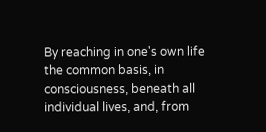By reaching in one's own life the common basis, in consciousness, beneath all individual lives, and, from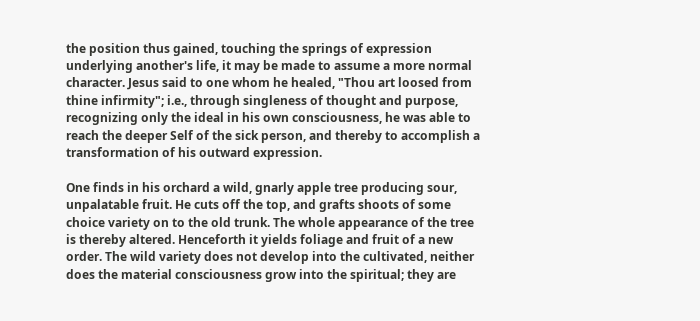the position thus gained, touching the springs of expression underlying another's life, it may be made to assume a more normal character. Jesus said to one whom he healed, "Thou art loosed from thine infirmity"; i.e., through singleness of thought and purpose, recognizing only the ideal in his own consciousness, he was able to reach the deeper Self of the sick person, and thereby to accomplish a transformation of his outward expression.

One finds in his orchard a wild, gnarly apple tree producing sour, unpalatable fruit. He cuts off the top, and grafts shoots of some choice variety on to the old trunk. The whole appearance of the tree is thereby altered. Henceforth it yields foliage and fruit of a new order. The wild variety does not develop into the cultivated, neither does the material consciousness grow into the spiritual; they are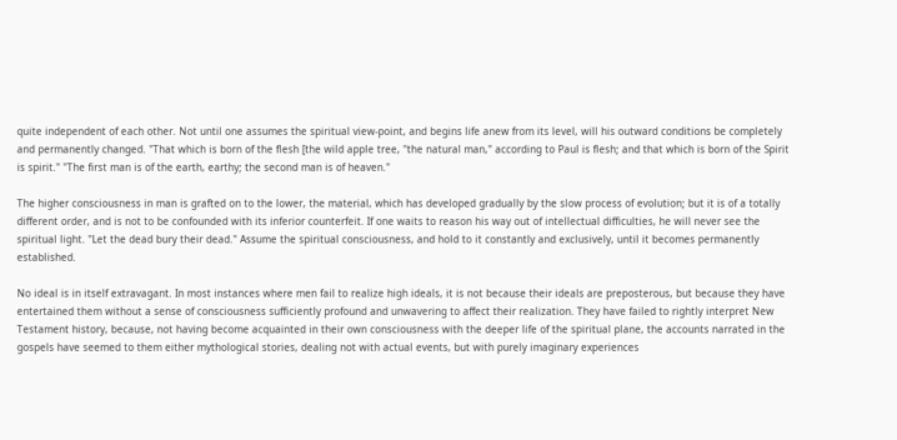quite independent of each other. Not until one assumes the spiritual view-point, and begins life anew from its level, will his outward conditions be completely and permanently changed. "That which is born of the flesh [the wild apple tree, "the natural man," according to Paul is flesh; and that which is born of the Spirit is spirit." "The first man is of the earth, earthy; the second man is of heaven."

The higher consciousness in man is grafted on to the lower, the material, which has developed gradually by the slow process of evolution; but it is of a totally different order, and is not to be confounded with its inferior counterfeit. If one waits to reason his way out of intellectual difficulties, he will never see the spiritual light. "Let the dead bury their dead." Assume the spiritual consciousness, and hold to it constantly and exclusively, until it becomes permanently established.

No ideal is in itself extravagant. In most instances where men fail to realize high ideals, it is not because their ideals are preposterous, but because they have entertained them without a sense of consciousness sufficiently profound and unwavering to affect their realization. They have failed to rightly interpret New Testament history, because, not having become acquainted in their own consciousness with the deeper life of the spiritual plane, the accounts narrated in the gospels have seemed to them either mythological stories, dealing not with actual events, but with purely imaginary experiences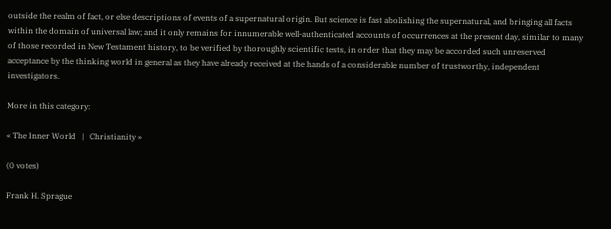outside the realm of fact, or else descriptions of events of a supernatural origin. But science is fast abolishing the supernatural, and bringing all facts within the domain of universal law; and it only remains for innumerable well-authenticated accounts of occurrences at the present day, similar to many of those recorded in New Testament history, to be verified by thoroughly scientific tests, in order that they may be accorded such unreserved acceptance by the thinking world in general as they have already received at the hands of a considerable number of trustworthy, independent investigators.

More in this category:

« The Inner World   |   Christianity »

(0 votes)

Frank H. Sprague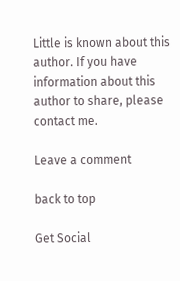Little is known about this author. If you have information about this author to share, please contact me.

Leave a comment

back to top

Get Social